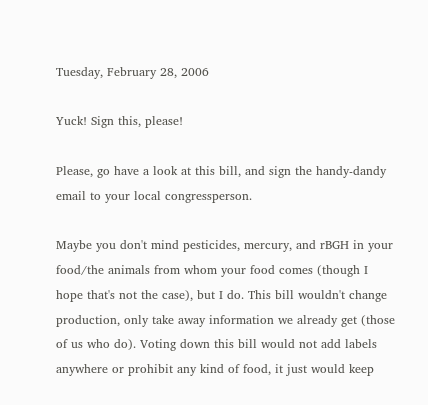Tuesday, February 28, 2006

Yuck! Sign this, please!

Please, go have a look at this bill, and sign the handy-dandy email to your local congressperson.

Maybe you don't mind pesticides, mercury, and rBGH in your food/the animals from whom your food comes (though I hope that's not the case), but I do. This bill wouldn't change production, only take away information we already get (those of us who do). Voting down this bill would not add labels anywhere or prohibit any kind of food, it just would keep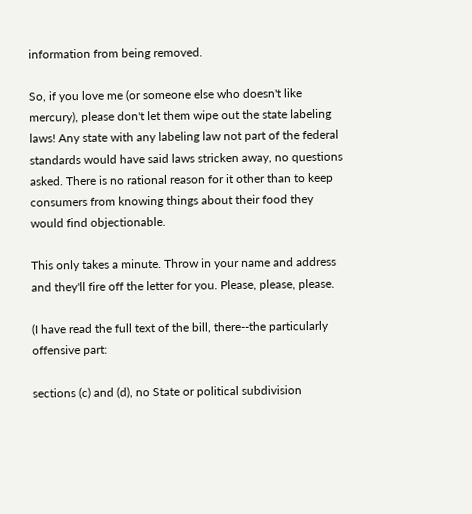information from being removed.

So, if you love me (or someone else who doesn't like mercury), please don't let them wipe out the state labeling laws! Any state with any labeling law not part of the federal standards would have said laws stricken away, no questions asked. There is no rational reason for it other than to keep consumers from knowing things about their food they would find objectionable.

This only takes a minute. Throw in your name and address and they'll fire off the letter for you. Please, please, please.

(I have read the full text of the bill, there--the particularly offensive part:

sections (c) and (d), no State or political subdivision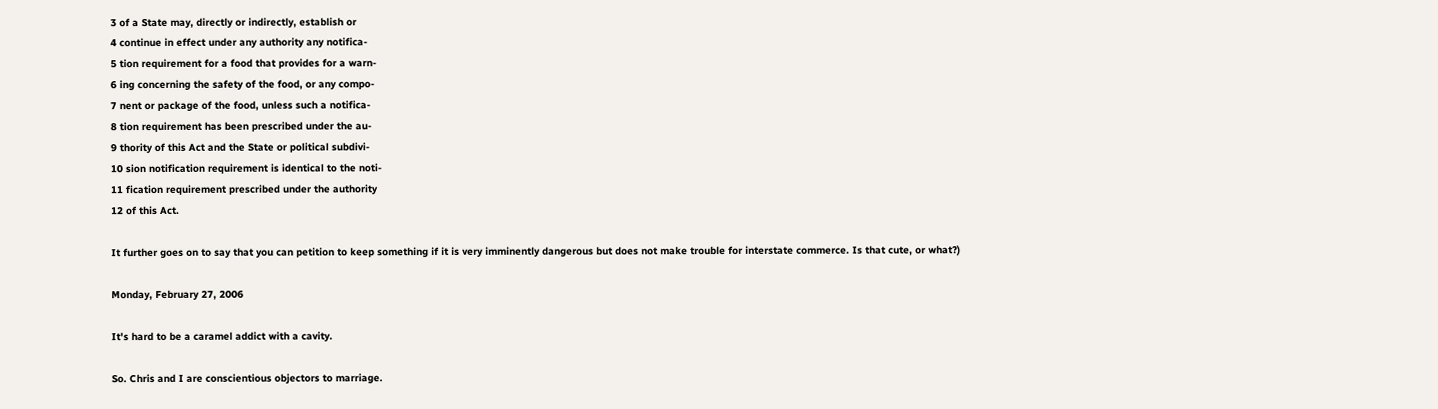3 of a State may, directly or indirectly, establish or
4 continue in effect under any authority any notifica-
5 tion requirement for a food that provides for a warn-
6 ing concerning the safety of the food, or any compo-
7 nent or package of the food, unless such a notifica-
8 tion requirement has been prescribed under the au-
9 thority of this Act and the State or political subdivi-
10 sion notification requirement is identical to the noti-
11 fication requirement prescribed under the authority
12 of this Act.

It further goes on to say that you can petition to keep something if it is very imminently dangerous but does not make trouble for interstate commerce. Is that cute, or what?)

Monday, February 27, 2006

It's hard to be a caramel addict with a cavity.

So. Chris and I are conscientious objectors to marriage.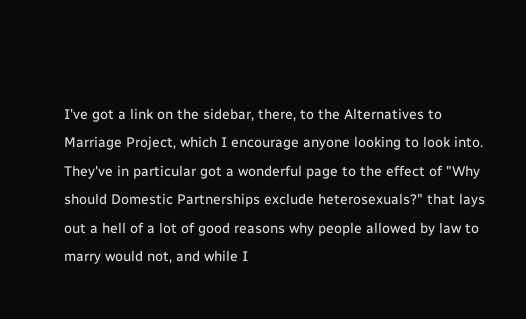I've got a link on the sidebar, there, to the Alternatives to Marriage Project, which I encourage anyone looking to look into. They've in particular got a wonderful page to the effect of "Why should Domestic Partnerships exclude heterosexuals?" that lays out a hell of a lot of good reasons why people allowed by law to marry would not, and while I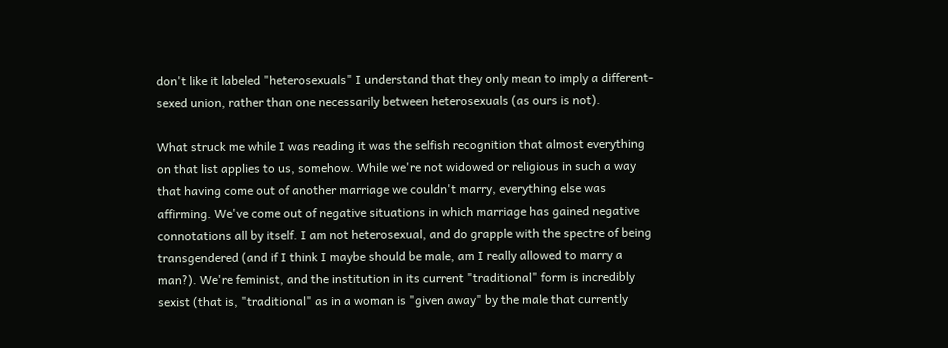don't like it labeled "heterosexuals" I understand that they only mean to imply a different-sexed union, rather than one necessarily between heterosexuals (as ours is not).

What struck me while I was reading it was the selfish recognition that almost everything on that list applies to us, somehow. While we're not widowed or religious in such a way that having come out of another marriage we couldn't marry, everything else was affirming. We've come out of negative situations in which marriage has gained negative connotations all by itself. I am not heterosexual, and do grapple with the spectre of being transgendered (and if I think I maybe should be male, am I really allowed to marry a man?). We're feminist, and the institution in its current "traditional" form is incredibly sexist (that is, "traditional" as in a woman is "given away" by the male that currently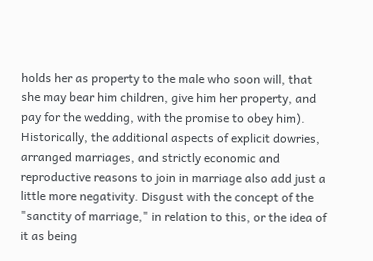holds her as property to the male who soon will, that she may bear him children, give him her property, and pay for the wedding, with the promise to obey him). Historically, the additional aspects of explicit dowries, arranged marriages, and strictly economic and reproductive reasons to join in marriage also add just a little more negativity. Disgust with the concept of the "sanctity of marriage," in relation to this, or the idea of it as being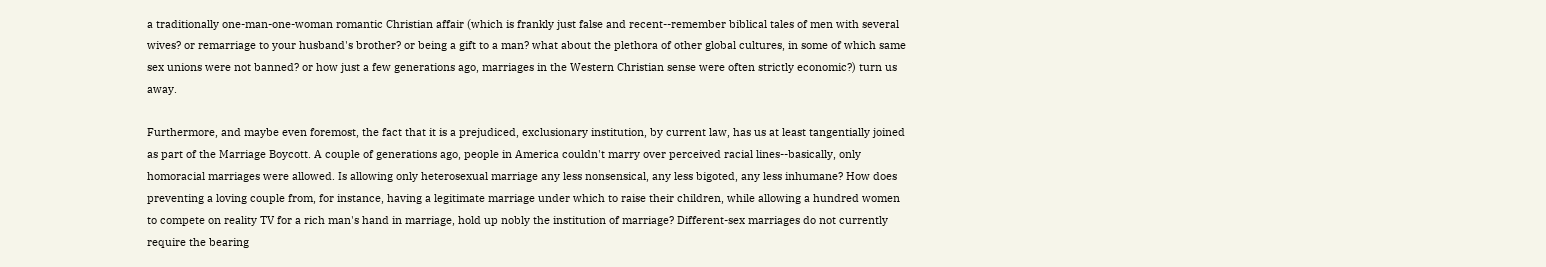a traditionally one-man-one-woman romantic Christian affair (which is frankly just false and recent--remember biblical tales of men with several wives? or remarriage to your husband's brother? or being a gift to a man? what about the plethora of other global cultures, in some of which same sex unions were not banned? or how just a few generations ago, marriages in the Western Christian sense were often strictly economic?) turn us away.

Furthermore, and maybe even foremost, the fact that it is a prejudiced, exclusionary institution, by current law, has us at least tangentially joined as part of the Marriage Boycott. A couple of generations ago, people in America couldn't marry over perceived racial lines--basically, only homoracial marriages were allowed. Is allowing only heterosexual marriage any less nonsensical, any less bigoted, any less inhumane? How does preventing a loving couple from, for instance, having a legitimate marriage under which to raise their children, while allowing a hundred women to compete on reality TV for a rich man's hand in marriage, hold up nobly the institution of marriage? Different-sex marriages do not currently require the bearing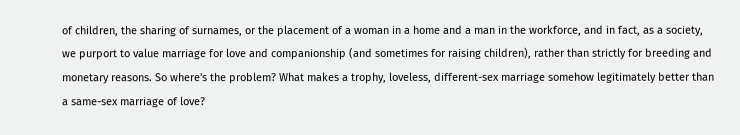of children, the sharing of surnames, or the placement of a woman in a home and a man in the workforce, and in fact, as a society, we purport to value marriage for love and companionship (and sometimes for raising children), rather than strictly for breeding and monetary reasons. So where's the problem? What makes a trophy, loveless, different-sex marriage somehow legitimately better than a same-sex marriage of love?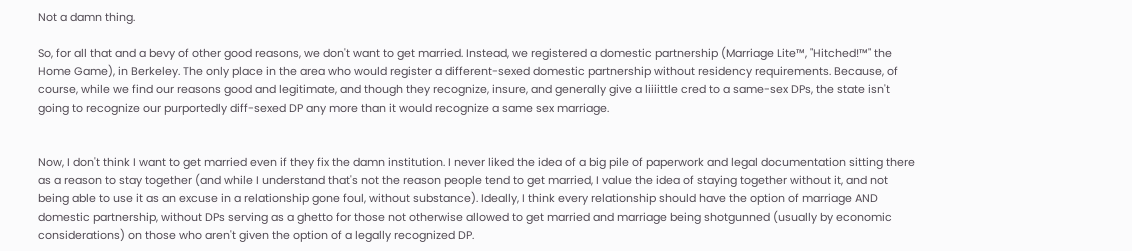Not a damn thing.

So, for all that and a bevy of other good reasons, we don't want to get married. Instead, we registered a domestic partnership (Marriage Lite™, "Hitched!™" the Home Game), in Berkeley. The only place in the area who would register a different-sexed domestic partnership without residency requirements. Because, of course, while we find our reasons good and legitimate, and though they recognize, insure, and generally give a liiiittle cred to a same-sex DPs, the state isn't going to recognize our purportedly diff-sexed DP any more than it would recognize a same sex marriage.


Now, I don't think I want to get married even if they fix the damn institution. I never liked the idea of a big pile of paperwork and legal documentation sitting there as a reason to stay together (and while I understand that's not the reason people tend to get married, I value the idea of staying together without it, and not being able to use it as an excuse in a relationship gone foul, without substance). Ideally, I think every relationship should have the option of marriage AND domestic partnership, without DPs serving as a ghetto for those not otherwise allowed to get married and marriage being shotgunned (usually by economic considerations) on those who aren't given the option of a legally recognized DP.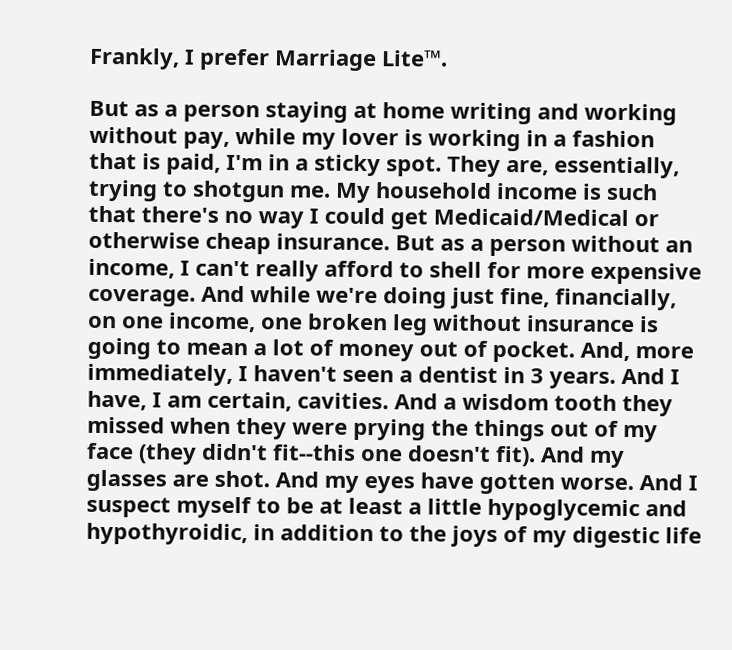Frankly, I prefer Marriage Lite™.

But as a person staying at home writing and working without pay, while my lover is working in a fashion that is paid, I'm in a sticky spot. They are, essentially, trying to shotgun me. My household income is such that there's no way I could get Medicaid/Medical or otherwise cheap insurance. But as a person without an income, I can't really afford to shell for more expensive coverage. And while we're doing just fine, financially, on one income, one broken leg without insurance is going to mean a lot of money out of pocket. And, more immediately, I haven't seen a dentist in 3 years. And I have, I am certain, cavities. And a wisdom tooth they missed when they were prying the things out of my face (they didn't fit--this one doesn't fit). And my glasses are shot. And my eyes have gotten worse. And I suspect myself to be at least a little hypoglycemic and hypothyroidic, in addition to the joys of my digestic life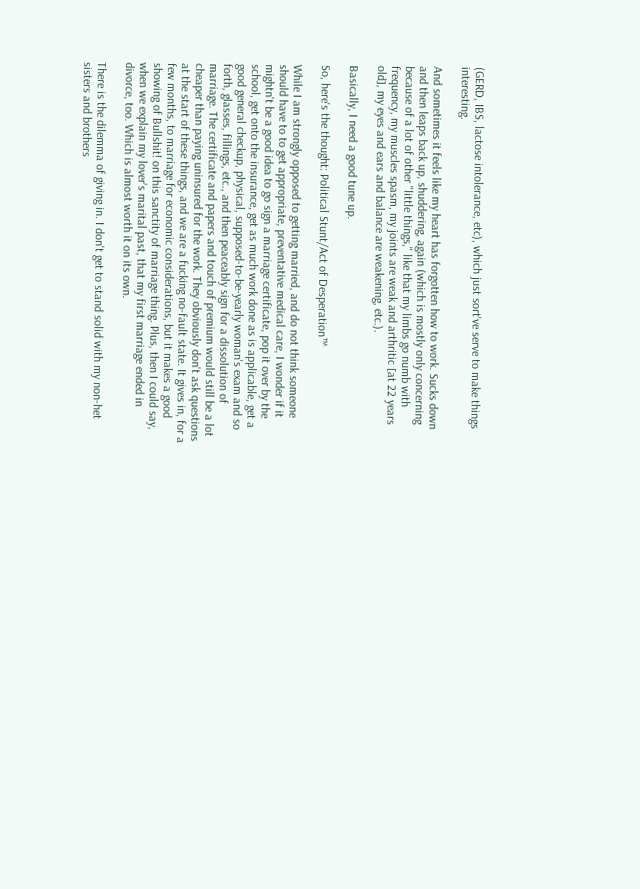(GERD, IBS, lactose intolerance, etc), which just sort've serve to make things interesting.

And sometimes it feels like my heart has forgotten how to work. Sucks down and then leaps back up, shuddering, again (which is mostly only concerning because of a lot of other "little things," like that my limbs go numb with frequency, my muscles spasm, my joints are weak and arthritic [at 22 years old], my eyes and ears and balance are weakening, etc.).

Basically, I need a good tune up.

So, here's the thought: Political Stunt/Act of Desperation™

While I am strongly opposed to getting married, and do not think someone should have to to get appropriate, preventative medical care, I wonder if it mightn't be a good idea to go sign a marriage certificate, pop it over by the school, get onto the insurance, get as much work done as is applicable, get a good general checkup, physical, supposed-to-be-yearly woman's exam and so forth, glasses, fillings, etc., and then peaceably sign for a dissolution of marriage. The certificate and papers and touch of premium would still be a lot cheaper than paying uninsured for the work. They obviously don't ask questions at the start of these things, and we are a fucking no-fault state. It gives in, for a few months, to marriage for economic considerations, but it makes a good showing of Bullshit! on this sanctity of marriage thing. Plus, then I could say, when we explain my lover's marital past, that my first marriage ended in divorce, too. Which is almost worth it on its own.

There is the dilemma of giving in. I don't get to stand solid with my non-het sisters and brothers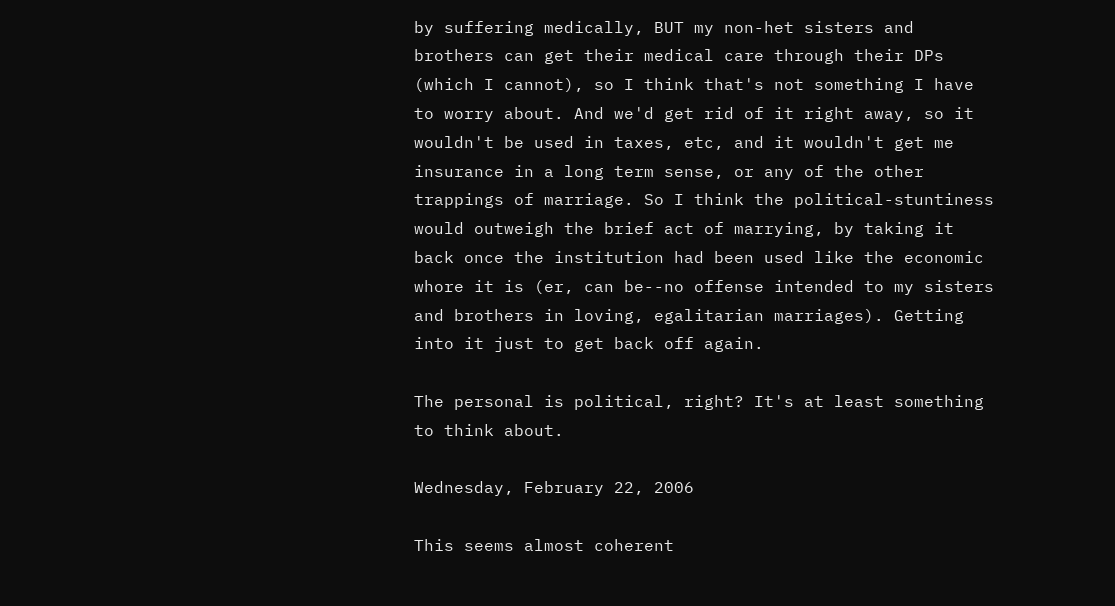by suffering medically, BUT my non-het sisters and brothers can get their medical care through their DPs (which I cannot), so I think that's not something I have to worry about. And we'd get rid of it right away, so it wouldn't be used in taxes, etc, and it wouldn't get me insurance in a long term sense, or any of the other trappings of marriage. So I think the political-stuntiness would outweigh the brief act of marrying, by taking it back once the institution had been used like the economic whore it is (er, can be--no offense intended to my sisters and brothers in loving, egalitarian marriages). Getting into it just to get back off again.

The personal is political, right? It's at least something to think about.

Wednesday, February 22, 2006

This seems almost coherent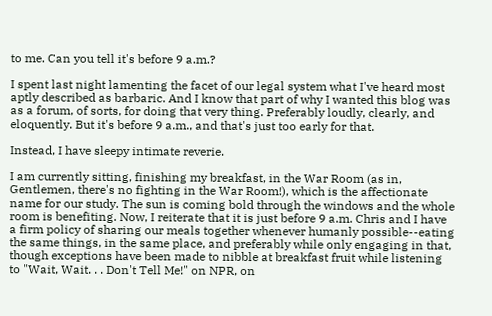to me. Can you tell it's before 9 a.m.?

I spent last night lamenting the facet of our legal system what I've heard most aptly described as barbaric. And I know that part of why I wanted this blog was as a forum, of sorts, for doing that very thing. Preferably loudly, clearly, and eloquently. But it's before 9 a.m., and that's just too early for that.

Instead, I have sleepy intimate reverie.

I am currently sitting, finishing my breakfast, in the War Room (as in, Gentlemen, there's no fighting in the War Room!), which is the affectionate name for our study. The sun is coming bold through the windows and the whole room is benefiting. Now, I reiterate that it is just before 9 a.m. Chris and I have a firm policy of sharing our meals together whenever humanly possible--eating the same things, in the same place, and preferably while only engaging in that, though exceptions have been made to nibble at breakfast fruit while listening to "Wait, Wait. . . Don't Tell Me!" on NPR, on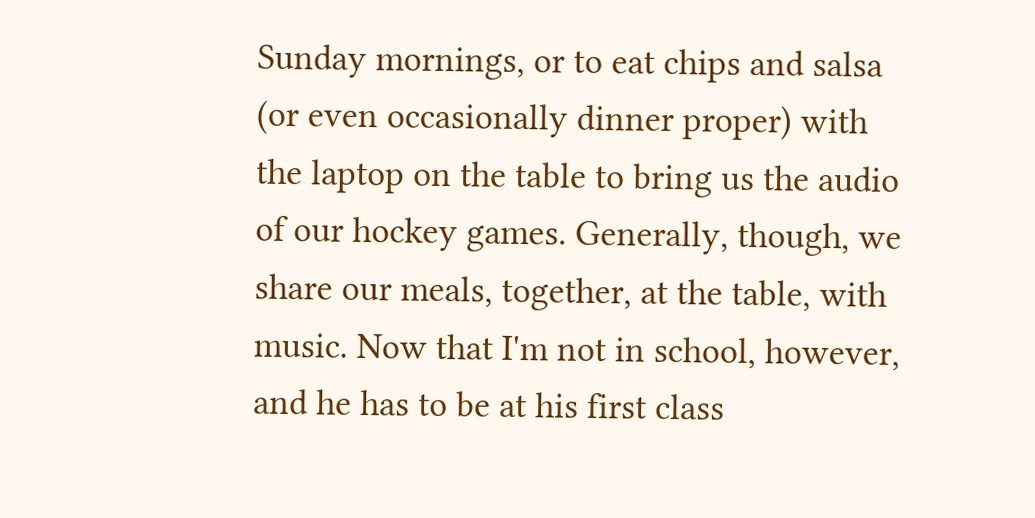Sunday mornings, or to eat chips and salsa (or even occasionally dinner proper) with the laptop on the table to bring us the audio of our hockey games. Generally, though, we share our meals, together, at the table, with music. Now that I'm not in school, however, and he has to be at his first class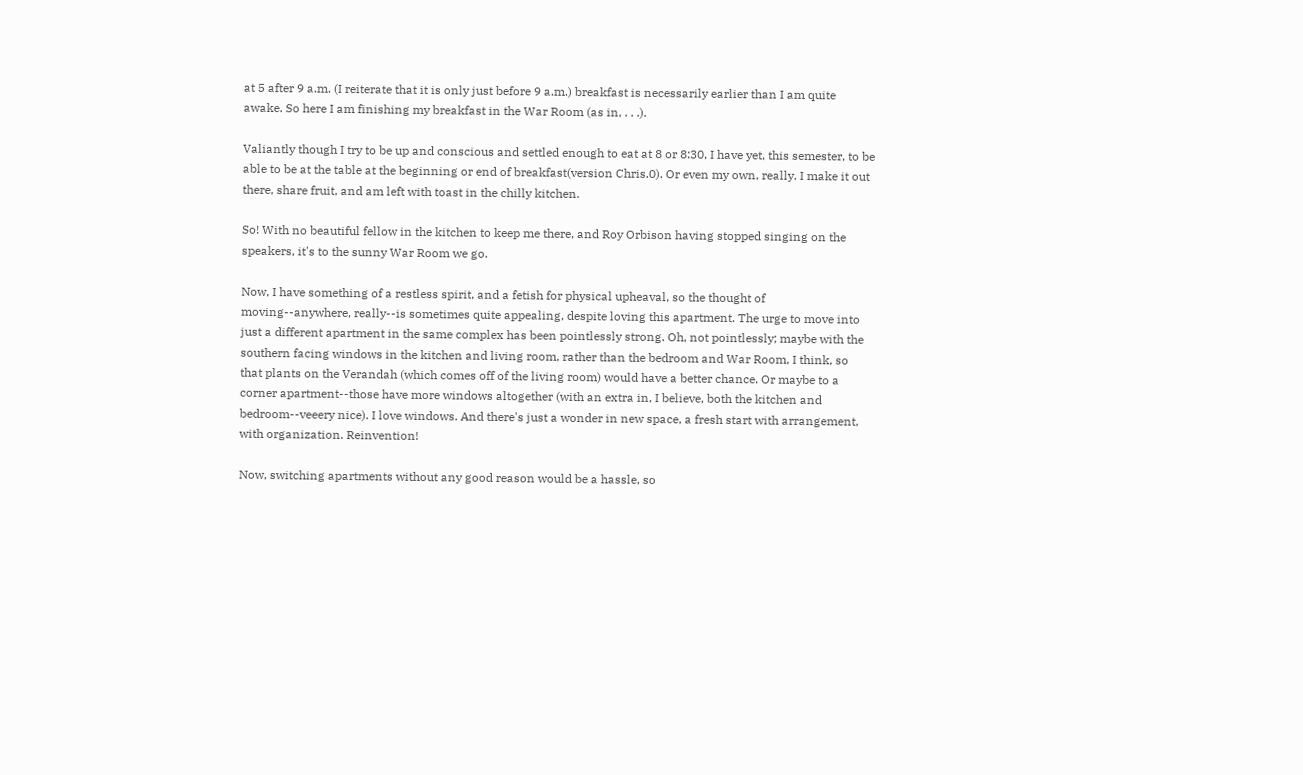at 5 after 9 a.m. (I reiterate that it is only just before 9 a.m.) breakfast is necessarily earlier than I am quite awake. So here I am finishing my breakfast in the War Room (as in, . . .).

Valiantly though I try to be up and conscious and settled enough to eat at 8 or 8:30, I have yet, this semester, to be able to be at the table at the beginning or end of breakfast(version Chris.0). Or even my own, really. I make it out there, share fruit, and am left with toast in the chilly kitchen.

So! With no beautiful fellow in the kitchen to keep me there, and Roy Orbison having stopped singing on the speakers, it's to the sunny War Room we go.

Now, I have something of a restless spirit, and a fetish for physical upheaval, so the thought of moving--anywhere, really--is sometimes quite appealing, despite loving this apartment. The urge to move into just a different apartment in the same complex has been pointlessly strong. Oh, not pointlessly; maybe with the southern facing windows in the kitchen and living room, rather than the bedroom and War Room, I think, so that plants on the Verandah (which comes off of the living room) would have a better chance. Or maybe to a corner apartment--those have more windows altogether (with an extra in, I believe, both the kitchen and bedroom--veeery nice). I love windows. And there's just a wonder in new space, a fresh start with arrangement, with organization. Reinvention!

Now, switching apartments without any good reason would be a hassle, so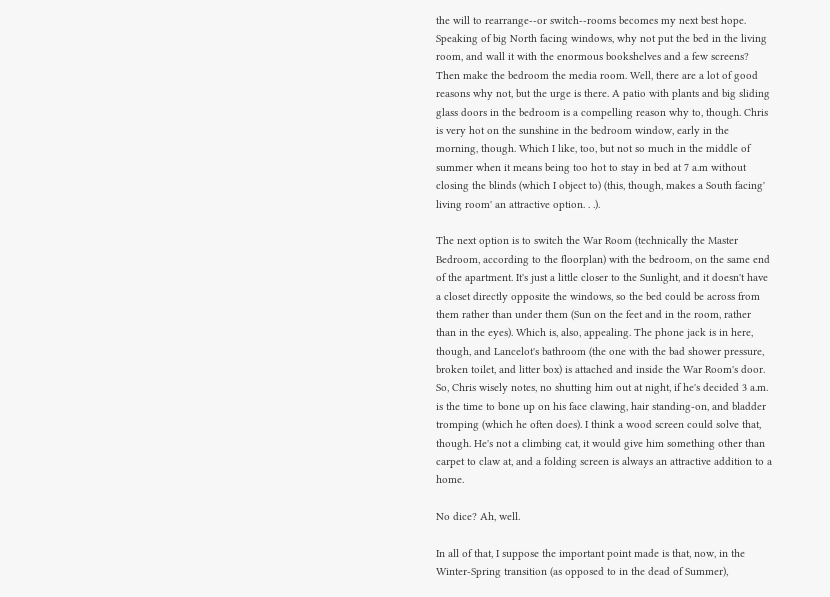the will to rearrange--or switch--rooms becomes my next best hope. Speaking of big North facing windows, why not put the bed in the living room, and wall it with the enormous bookshelves and a few screens? Then make the bedroom the media room. Well, there are a lot of good reasons why not, but the urge is there. A patio with plants and big sliding glass doors in the bedroom is a compelling reason why to, though. Chris is very hot on the sunshine in the bedroom window, early in the morning, though. Which I like, too, but not so much in the middle of summer when it means being too hot to stay in bed at 7 a.m without closing the blinds (which I object to) (this, though, makes a South facing' living room' an attractive option. . .).

The next option is to switch the War Room (technically the Master Bedroom, according to the floorplan) with the bedroom, on the same end of the apartment. It's just a little closer to the Sunlight, and it doesn't have a closet directly opposite the windows, so the bed could be across from them rather than under them (Sun on the feet and in the room, rather than in the eyes). Which is, also, appealing. The phone jack is in here, though, and Lancelot's bathroom (the one with the bad shower pressure, broken toilet, and litter box) is attached and inside the War Room's door. So, Chris wisely notes, no shutting him out at night, if he's decided 3 a.m. is the time to bone up on his face clawing, hair standing-on, and bladder tromping (which he often does). I think a wood screen could solve that, though. He's not a climbing cat, it would give him something other than carpet to claw at, and a folding screen is always an attractive addition to a home.

No dice? Ah, well.

In all of that, I suppose the important point made is that, now, in the Winter-Spring transition (as opposed to in the dead of Summer),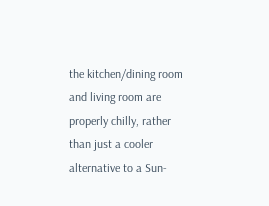the kitchen/dining room and living room are properly chilly, rather than just a cooler alternative to a Sun-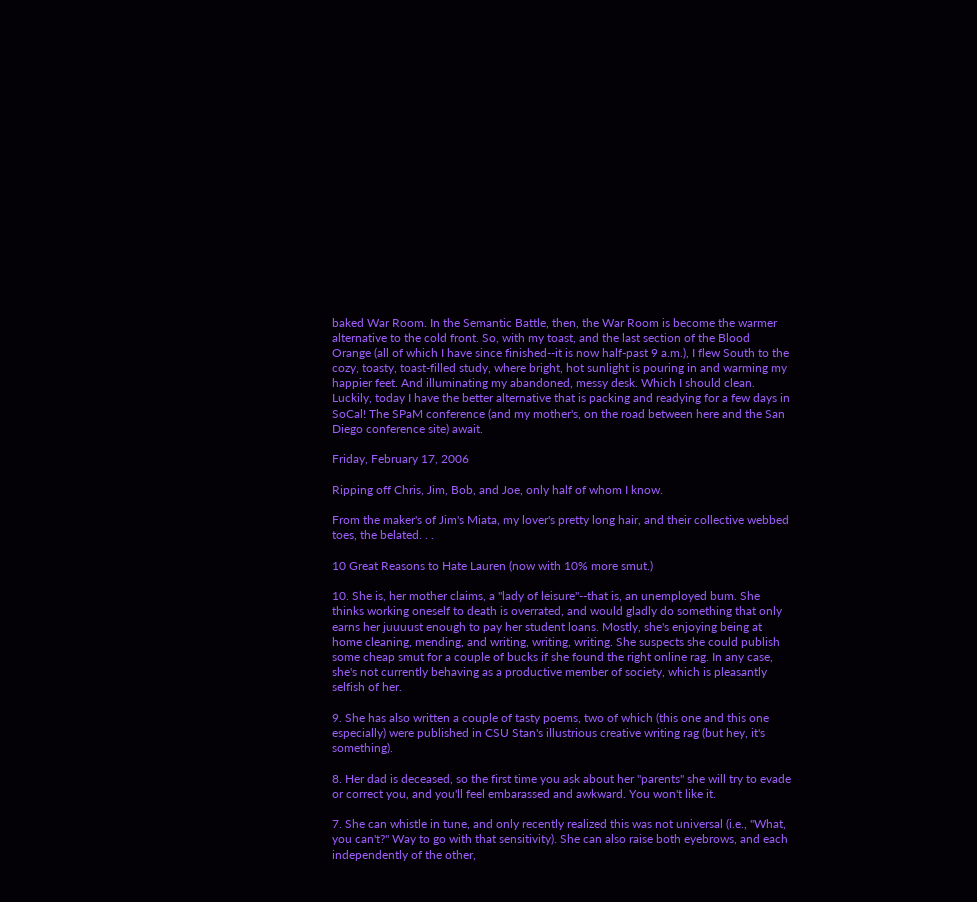baked War Room. In the Semantic Battle, then, the War Room is become the warmer alternative to the cold front. So, with my toast, and the last section of the Blood Orange (all of which I have since finished--it is now half-past 9 a.m.), I flew South to the cozy, toasty, toast-filled study, where bright, hot sunlight is pouring in and warming my happier feet. And illuminating my abandoned, messy desk. Which I should clean. Luckily, today I have the better alternative that is packing and readying for a few days in SoCal! The SPaM conference (and my mother's, on the road between here and the San Diego conference site) await.

Friday, February 17, 2006

Ripping off Chris, Jim, Bob, and Joe, only half of whom I know.

From the maker's of Jim's Miata, my lover's pretty long hair, and their collective webbed toes, the belated. . .

10 Great Reasons to Hate Lauren (now with 10% more smut.)

10. She is, her mother claims, a "lady of leisure"--that is, an unemployed bum. She thinks working oneself to death is overrated, and would gladly do something that only earns her juuuust enough to pay her student loans. Mostly, she's enjoying being at home cleaning, mending, and writing, writing, writing. She suspects she could publish some cheap smut for a couple of bucks if she found the right online rag. In any case, she's not currently behaving as a productive member of society, which is pleasantly selfish of her.

9. She has also written a couple of tasty poems, two of which (this one and this one especially) were published in CSU Stan's illustrious creative writing rag (but hey, it's something).

8. Her dad is deceased, so the first time you ask about her "parents" she will try to evade or correct you, and you'll feel embarassed and awkward. You won't like it.

7. She can whistle in tune, and only recently realized this was not universal (i.e., "What, you can't?" Way to go with that sensitivity). She can also raise both eyebrows, and each independently of the other,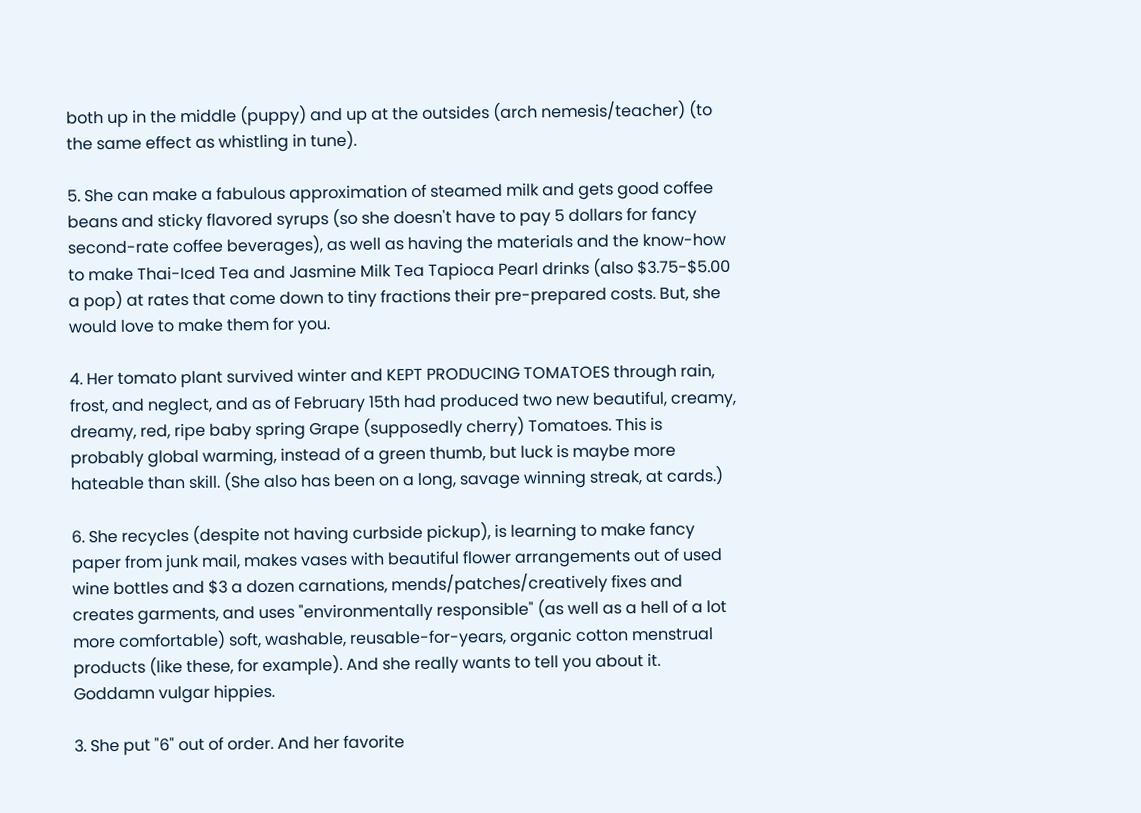both up in the middle (puppy) and up at the outsides (arch nemesis/teacher) (to the same effect as whistling in tune).

5. She can make a fabulous approximation of steamed milk and gets good coffee beans and sticky flavored syrups (so she doesn't have to pay 5 dollars for fancy second-rate coffee beverages), as well as having the materials and the know-how to make Thai-Iced Tea and Jasmine Milk Tea Tapioca Pearl drinks (also $3.75-$5.00 a pop) at rates that come down to tiny fractions their pre-prepared costs. But, she would love to make them for you.

4. Her tomato plant survived winter and KEPT PRODUCING TOMATOES through rain, frost, and neglect, and as of February 15th had produced two new beautiful, creamy, dreamy, red, ripe baby spring Grape (supposedly cherry) Tomatoes. This is probably global warming, instead of a green thumb, but luck is maybe more hateable than skill. (She also has been on a long, savage winning streak, at cards.)

6. She recycles (despite not having curbside pickup), is learning to make fancy paper from junk mail, makes vases with beautiful flower arrangements out of used wine bottles and $3 a dozen carnations, mends/patches/creatively fixes and creates garments, and uses "environmentally responsible" (as well as a hell of a lot more comfortable) soft, washable, reusable-for-years, organic cotton menstrual products (like these, for example). And she really wants to tell you about it. Goddamn vulgar hippies.

3. She put "6" out of order. And her favorite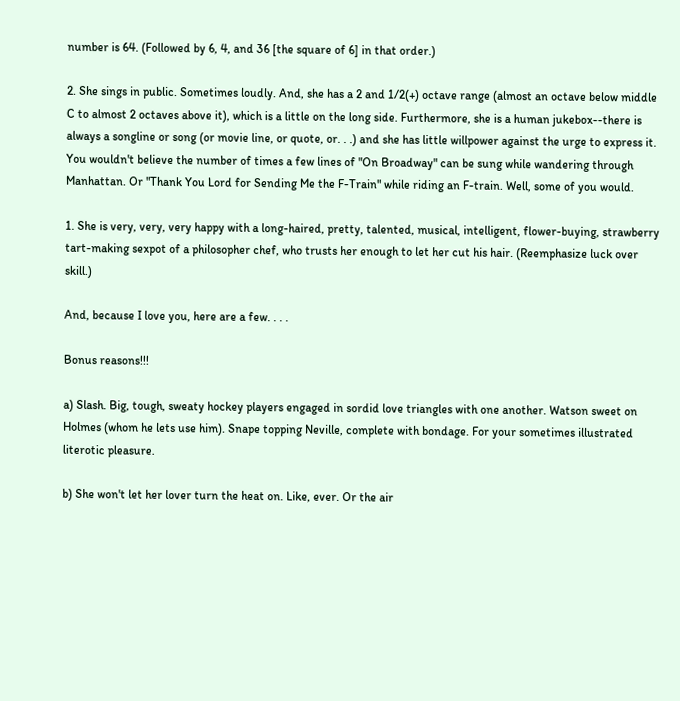number is 64. (Followed by 6, 4, and 36 [the square of 6] in that order.)

2. She sings in public. Sometimes loudly. And, she has a 2 and 1/2(+) octave range (almost an octave below middle C to almost 2 octaves above it), which is a little on the long side. Furthermore, she is a human jukebox--there is always a songline or song (or movie line, or quote, or. . .) and she has little willpower against the urge to express it. You wouldn't believe the number of times a few lines of "On Broadway" can be sung while wandering through Manhattan. Or "Thank You Lord for Sending Me the F-Train" while riding an F-train. Well, some of you would.

1. She is very, very, very happy with a long-haired, pretty, talented, musical, intelligent, flower-buying, strawberry tart-making sexpot of a philosopher chef, who trusts her enough to let her cut his hair. (Reemphasize luck over skill.)

And, because I love you, here are a few. . . .

Bonus reasons!!!

a) Slash. Big, tough, sweaty hockey players engaged in sordid love triangles with one another. Watson sweet on Holmes (whom he lets use him). Snape topping Neville, complete with bondage. For your sometimes illustrated literotic pleasure.

b) She won't let her lover turn the heat on. Like, ever. Or the air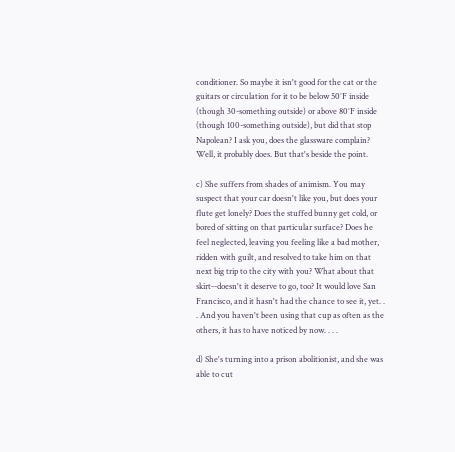conditioner. So maybe it isn't good for the cat or the guitars or circulation for it to be below 50˚F inside (though 30-something outside) or above 80˚F inside (though 100-something outside), but did that stop Napolean? I ask you, does the glassware complain? Well, it probably does. But that's beside the point.

c) She suffers from shades of animism. You may suspect that your car doesn't like you, but does your flute get lonely? Does the stuffed bunny get cold, or bored of sitting on that particular surface? Does he feel neglected, leaving you feeling like a bad mother, ridden with guilt, and resolved to take him on that next big trip to the city with you? What about that skirt--doesn't it deserve to go, too? It would love San Francisco, and it hasn't had the chance to see it, yet. . . And you haven't been using that cup as often as the others, it has to have noticed by now. . . .

d) She's turning into a prison abolitionist, and she was able to cut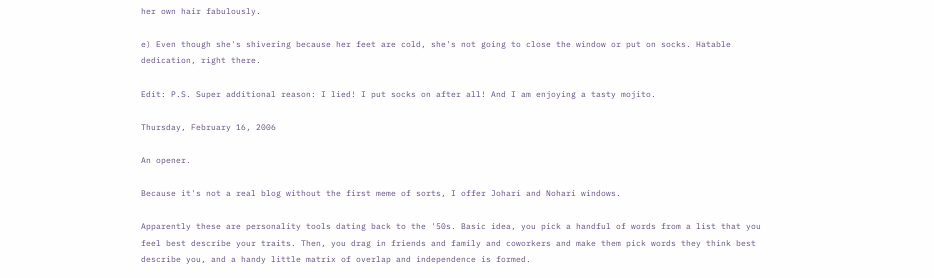her own hair fabulously.

e) Even though she's shivering because her feet are cold, she's not going to close the window or put on socks. Hatable dedication, right there.

Edit: P.S. Super additional reason: I lied! I put socks on after all! And I am enjoying a tasty mojito.

Thursday, February 16, 2006

An opener.

Because it's not a real blog without the first meme of sorts, I offer Johari and Nohari windows.

Apparently these are personality tools dating back to the '50s. Basic idea, you pick a handful of words from a list that you feel best describe your traits. Then, you drag in friends and family and coworkers and make them pick words they think best describe you, and a handy little matrix of overlap and independence is formed.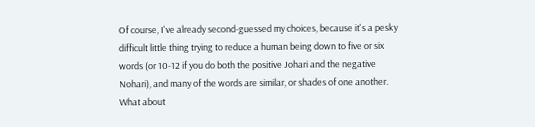Of course, I've already second-guessed my choices, because it's a pesky difficult little thing trying to reduce a human being down to five or six words (or 10-12 if you do both the positive Johari and the negative Nohari), and many of the words are similar, or shades of one another. What about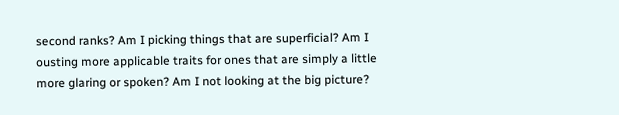second ranks? Am I picking things that are superficial? Am I ousting more applicable traits for ones that are simply a little more glaring or spoken? Am I not looking at the big picture?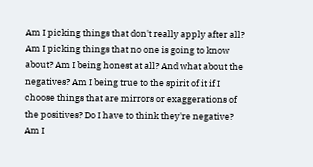Am I picking things that don't really apply after all? Am I picking things that no one is going to know about? Am I being honest at all? And what about the negatives? Am I being true to the spirit of it if I choose things that are mirrors or exaggerations of the positives? Do I have to think they're negative? Am I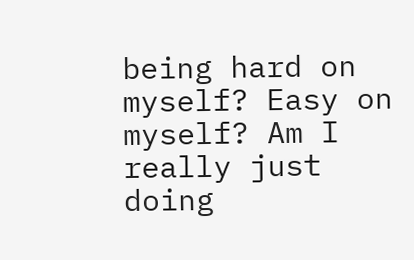being hard on myself? Easy on myself? Am I really just doing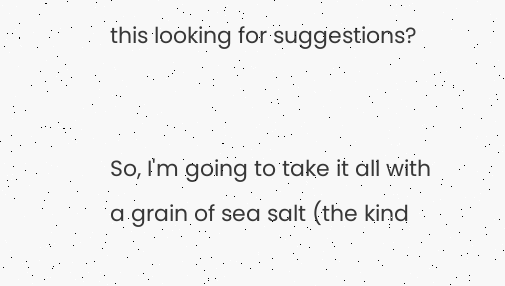this looking for suggestions?


So, I'm going to take it all with a grain of sea salt (the kind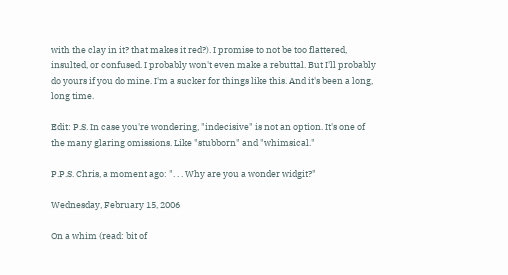with the clay in it? that makes it red?). I promise to not be too flattered, insulted, or confused. I probably won't even make a rebuttal. But I'll probably do yours if you do mine. I'm a sucker for things like this. And it's been a long, long time.

Edit: P.S. In case you're wondering, "indecisive" is not an option. It's one of the many glaring omissions. Like "stubborn" and "whimsical."

P.P.S. Chris, a moment ago: ". . . Why are you a wonder widgit?"

Wednesday, February 15, 2006

On a whim (read: bit of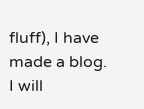fluff), I have made a blog. I will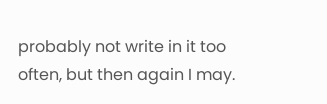probably not write in it too often, but then again I may.